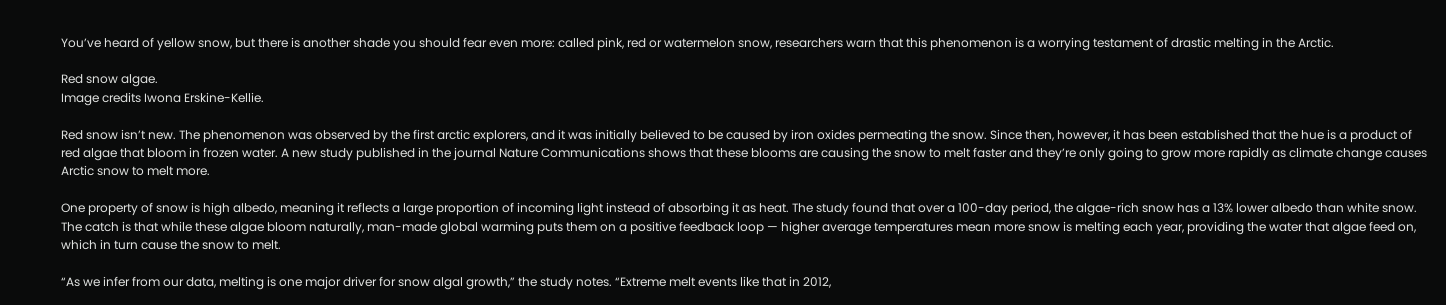You’ve heard of yellow snow, but there is another shade you should fear even more: called pink, red or watermelon snow, researchers warn that this phenomenon is a worrying testament of drastic melting in the Arctic.

Red snow algae.
Image credits Iwona Erskine-Kellie.

Red snow isn’t new. The phenomenon was observed by the first arctic explorers, and it was initially believed to be caused by iron oxides permeating the snow. Since then, however, it has been established that the hue is a product of red algae that bloom in frozen water. A new study published in the journal Nature Communications shows that these blooms are causing the snow to melt faster and they’re only going to grow more rapidly as climate change causes Arctic snow to melt more.

One property of snow is high albedo, meaning it reflects a large proportion of incoming light instead of absorbing it as heat. The study found that over a 100-day period, the algae-rich snow has a 13% lower albedo than white snow. The catch is that while these algae bloom naturally, man-made global warming puts them on a positive feedback loop — higher average temperatures mean more snow is melting each year, providing the water that algae feed on, which in turn cause the snow to melt.

“As we infer from our data, melting is one major driver for snow algal growth,” the study notes. “Extreme melt events like that in 2012,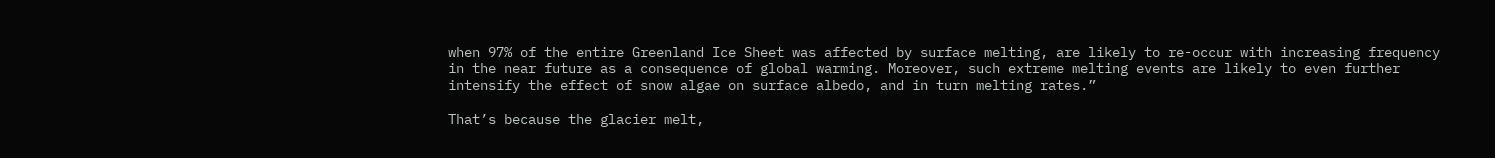when 97% of the entire Greenland Ice Sheet was affected by surface melting, are likely to re-occur with increasing frequency in the near future as a consequence of global warming. Moreover, such extreme melting events are likely to even further intensify the effect of snow algae on surface albedo, and in turn melting rates.”

That’s because the glacier melt,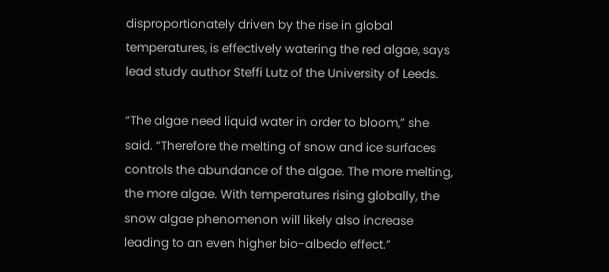disproportionately driven by the rise in global temperatures, is effectively watering the red algae, says lead study author Steffi Lutz of the University of Leeds.

“The algae need liquid water in order to bloom,” she said. “Therefore the melting of snow and ice surfaces controls the abundance of the algae. The more melting, the more algae. With temperatures rising globally, the snow algae phenomenon will likely also increase leading to an even higher bio-albedo effect.”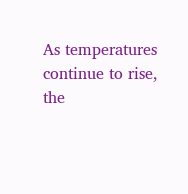As temperatures continue to rise, the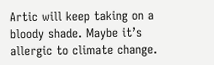Artic will keep taking on a bloody shade. Maybe it’s allergic to climate change.